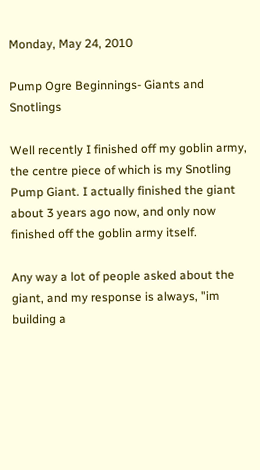Monday, May 24, 2010

Pump Ogre Beginnings- Giants and Snotlings

Well recently I finished off my goblin army, the centre piece of which is my Snotling Pump Giant. I actually finished the giant about 3 years ago now, and only now finished off the goblin army itself.

Any way a lot of people asked about the giant, and my response is always, "im building a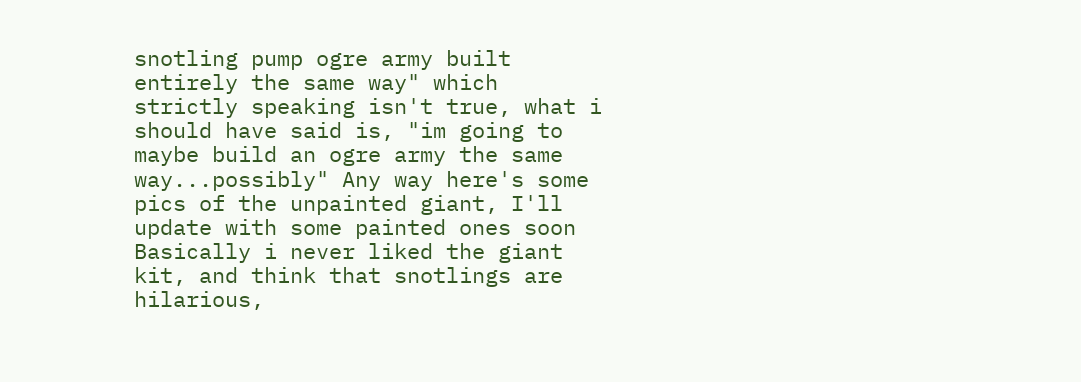snotling pump ogre army built entirely the same way" which strictly speaking isn't true, what i should have said is, "im going to maybe build an ogre army the same way...possibly" Any way here's some pics of the unpainted giant, I'll update with some painted ones soon
Basically i never liked the giant kit, and think that snotlings are hilarious,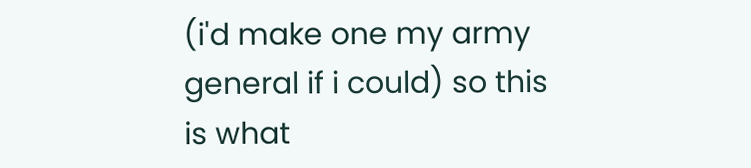(i'd make one my army general if i could) so this is what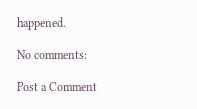happened.

No comments:

Post a Comment